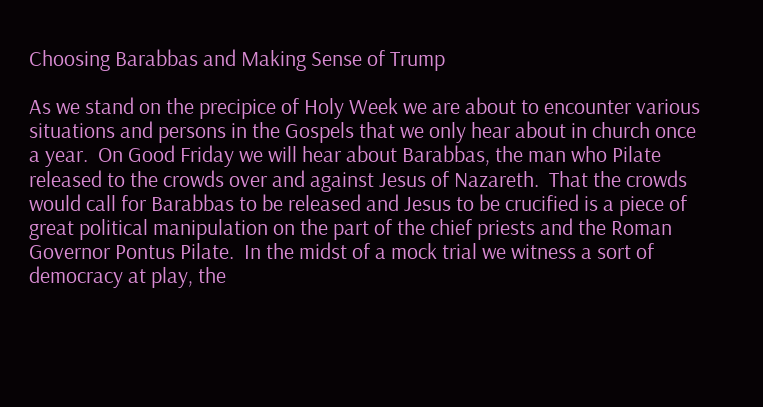Choosing Barabbas and Making Sense of Trump

As we stand on the precipice of Holy Week we are about to encounter various situations and persons in the Gospels that we only hear about in church once a year.  On Good Friday we will hear about Barabbas, the man who Pilate released to the crowds over and against Jesus of Nazareth.  That the crowds would call for Barabbas to be released and Jesus to be crucified is a piece of great political manipulation on the part of the chief priests and the Roman Governor Pontus Pilate.  In the midst of a mock trial we witness a sort of democracy at play, the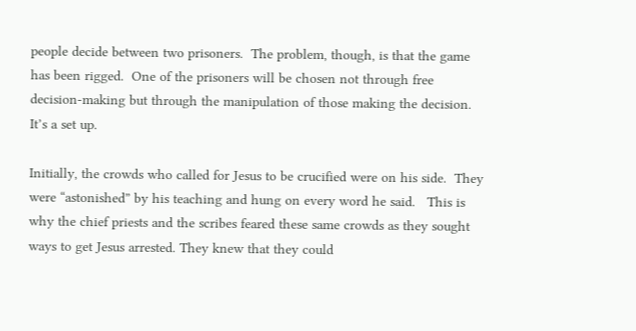people decide between two prisoners.  The problem, though, is that the game has been rigged.  One of the prisoners will be chosen not through free decision-making but through the manipulation of those making the decision.  It’s a set up.

Initially, the crowds who called for Jesus to be crucified were on his side.  They were “astonished” by his teaching and hung on every word he said.   This is why the chief priests and the scribes feared these same crowds as they sought ways to get Jesus arrested. They knew that they could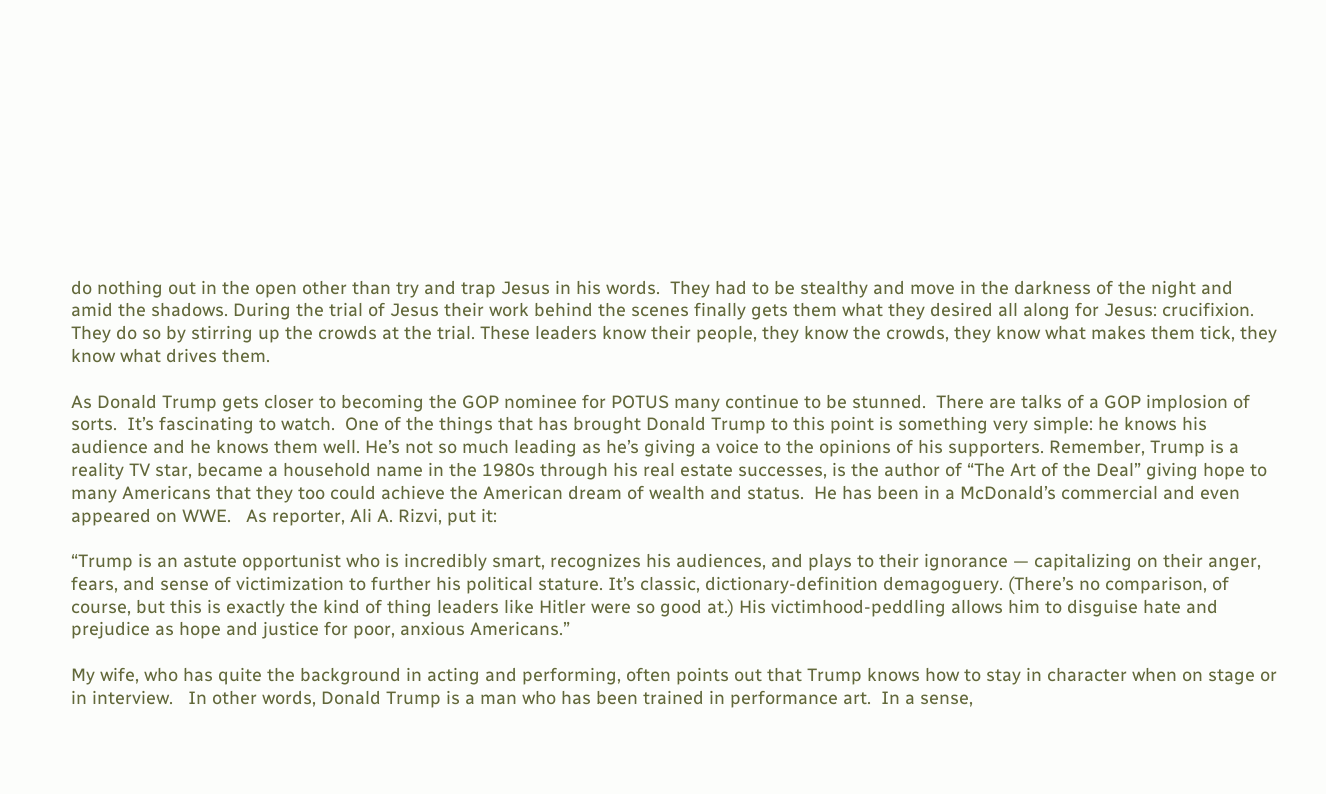do nothing out in the open other than try and trap Jesus in his words.  They had to be stealthy and move in the darkness of the night and amid the shadows. During the trial of Jesus their work behind the scenes finally gets them what they desired all along for Jesus: crucifixion. They do so by stirring up the crowds at the trial. These leaders know their people, they know the crowds, they know what makes them tick, they know what drives them.

As Donald Trump gets closer to becoming the GOP nominee for POTUS many continue to be stunned.  There are talks of a GOP implosion of sorts.  It’s fascinating to watch.  One of the things that has brought Donald Trump to this point is something very simple: he knows his audience and he knows them well. He’s not so much leading as he’s giving a voice to the opinions of his supporters. Remember, Trump is a reality TV star, became a household name in the 1980s through his real estate successes, is the author of “The Art of the Deal” giving hope to many Americans that they too could achieve the American dream of wealth and status.  He has been in a McDonald’s commercial and even appeared on WWE.   As reporter, Ali A. Rizvi, put it:

“Trump is an astute opportunist who is incredibly smart, recognizes his audiences, and plays to their ignorance — capitalizing on their anger, fears, and sense of victimization to further his political stature. It’s classic, dictionary-definition demagoguery. (There’s no comparison, of course, but this is exactly the kind of thing leaders like Hitler were so good at.) His victimhood-peddling allows him to disguise hate and prejudice as hope and justice for poor, anxious Americans.”

My wife, who has quite the background in acting and performing, often points out that Trump knows how to stay in character when on stage or in interview.   In other words, Donald Trump is a man who has been trained in performance art.  In a sense,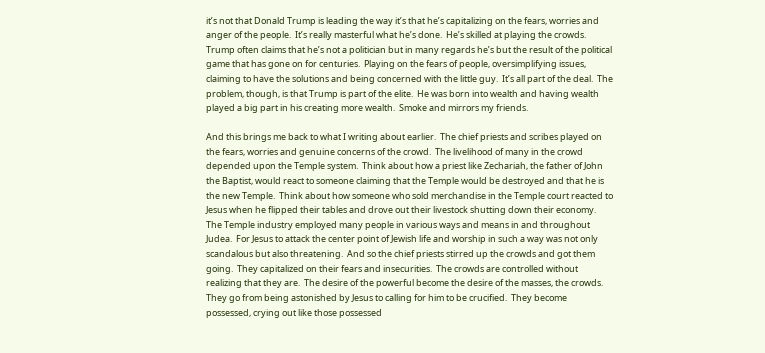it’s not that Donald Trump is leading the way it’s that he’s capitalizing on the fears, worries and anger of the people.  It’s really masterful what he’s done.  He’s skilled at playing the crowds.  Trump often claims that he’s not a politician but in many regards he’s but the result of the political game that has gone on for centuries.  Playing on the fears of people, oversimplifying issues, claiming to have the solutions and being concerned with the little guy.  It’s all part of the deal.  The problem, though, is that Trump is part of the elite.  He was born into wealth and having wealth played a big part in his creating more wealth.  Smoke and mirrors my friends.

And this brings me back to what I writing about earlier.  The chief priests and scribes played on the fears, worries and genuine concerns of the crowd.  The livelihood of many in the crowd depended upon the Temple system.  Think about how a priest like Zechariah, the father of John the Baptist, would react to someone claiming that the Temple would be destroyed and that he is the new Temple.  Think about how someone who sold merchandise in the Temple court reacted to Jesus when he flipped their tables and drove out their livestock shutting down their economy.  The Temple industry employed many people in various ways and means in and throughout Judea.  For Jesus to attack the center point of Jewish life and worship in such a way was not only scandalous but also threatening.  And so the chief priests stirred up the crowds and got them going.  They capitalized on their fears and insecurities.  The crowds are controlled without realizing that they are.  The desire of the powerful become the desire of the masses, the crowds.  They go from being astonished by Jesus to calling for him to be crucified.  They become possessed, crying out like those possessed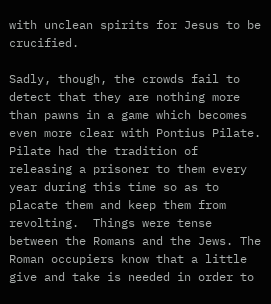with unclean spirits for Jesus to be crucified.

Sadly, though, the crowds fail to detect that they are nothing more than pawns in a game which becomes even more clear with Pontius Pilate.  Pilate had the tradition of releasing a prisoner to them every year during this time so as to placate them and keep them from revolting.  Things were tense between the Romans and the Jews. The Roman occupiers know that a little give and take is needed in order to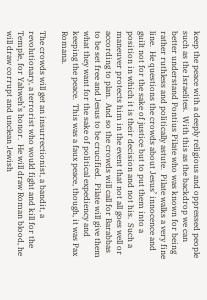keep the peace with a deeply religious and oppressed people such as the Israelites.  With this as the backdrop we can better understand Pontius Pilate who was known for being rather ruthless and politically astute.  Pilate walks a very fine line.  He questions the crowds about Jesus’ innocence and guilt not for the sake of justice but to put them into a position in which it is their decision and not his.  Such a maneuver protects him in the event that not all goes well or according to plan.  And so the crowds will call for Barabbas to be set free and Jesus to be crucified.  Pilate will give them what they want for the sake of political expediency and keeping the peace.  This was a faux peace, though, it was Pax Romana.

The crowds will get an insurrectionist, a bandit, a revolutionary, a terrorist who would fight and kill for the Temple, for Yahweh’s honor.  He will draw Roman blood, he will draw corrupt and unclean Jewish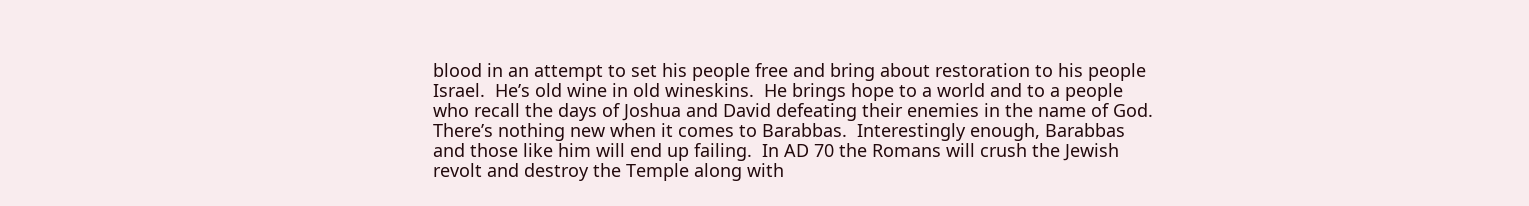blood in an attempt to set his people free and bring about restoration to his people Israel.  He’s old wine in old wineskins.  He brings hope to a world and to a people who recall the days of Joshua and David defeating their enemies in the name of God.  There’s nothing new when it comes to Barabbas.  Interestingly enough, Barabbas and those like him will end up failing.  In AD 70 the Romans will crush the Jewish revolt and destroy the Temple along with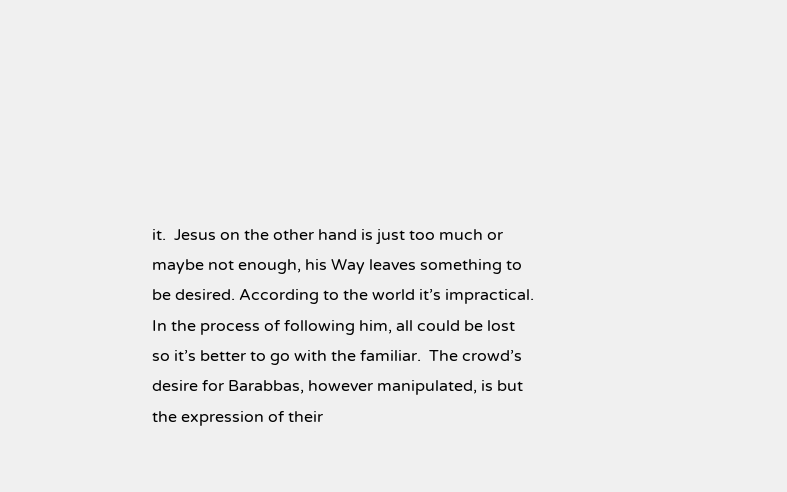it.  Jesus on the other hand is just too much or maybe not enough, his Way leaves something to be desired. According to the world it’s impractical.  In the process of following him, all could be lost so it’s better to go with the familiar.  The crowd’s desire for Barabbas, however manipulated, is but the expression of their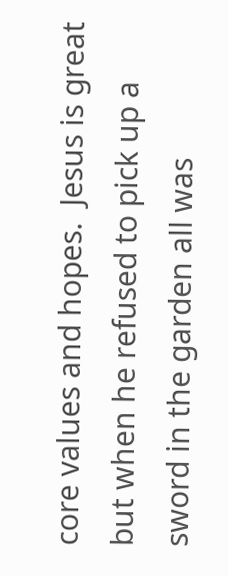core values and hopes.  Jesus is great but when he refused to pick up a sword in the garden all was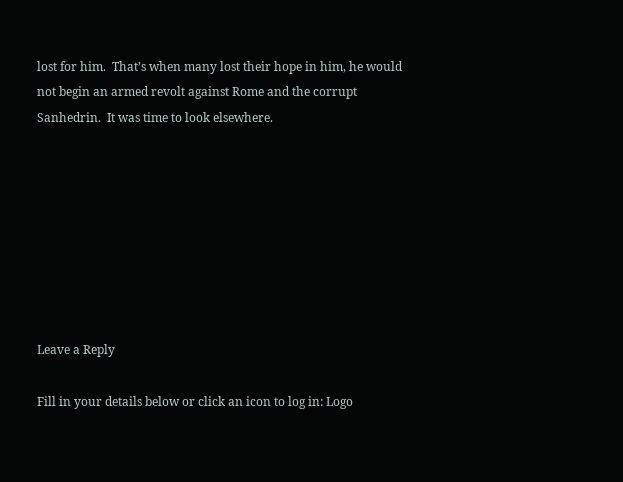lost for him.  That’s when many lost their hope in him, he would not begin an armed revolt against Rome and the corrupt Sanhedrin.  It was time to look elsewhere.








Leave a Reply

Fill in your details below or click an icon to log in: Logo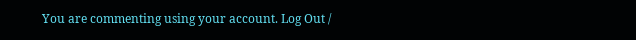You are commenting using your account. Log Out /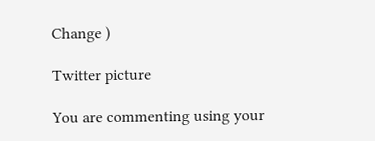Change )

Twitter picture

You are commenting using your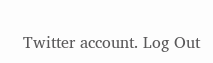Twitter account. Log Out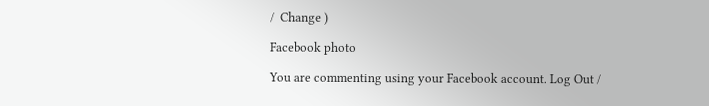/  Change )

Facebook photo

You are commenting using your Facebook account. Log Out /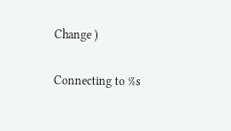Change )

Connecting to %s